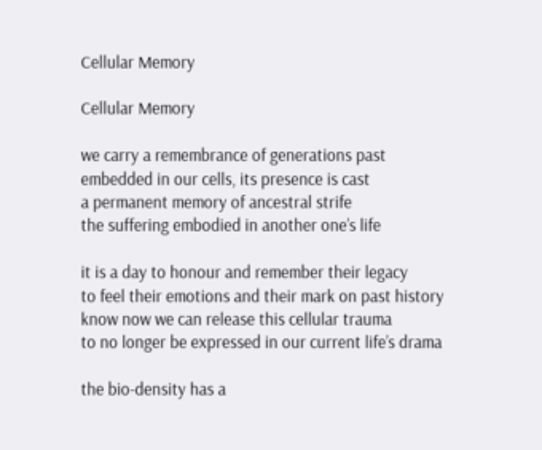Cellular Memory

Cellular Memory

we carry a remembrance of generations past
embedded in our cells, its presence is cast
a permanent memory of ancestral strife
the suffering embodied in another one’s life

it is a day to honour and remember their legacy
to feel their emotions and their mark on past history
know now we can release this cellular trauma
to no longer be expressed in our current life’s drama

the bio-density has a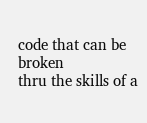code that can be broken
thru the skills of a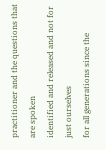practitioner and the questions that are spoken
identified and released and not for just ourselves
for all generations since the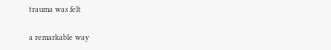trauma was felt

a remarkable way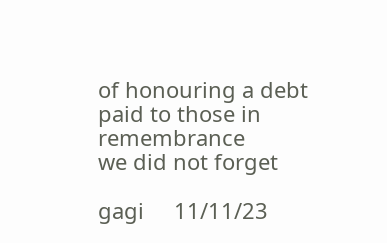of honouring a debt
paid to those in remembrance
we did not forget

gagi     11/11/23